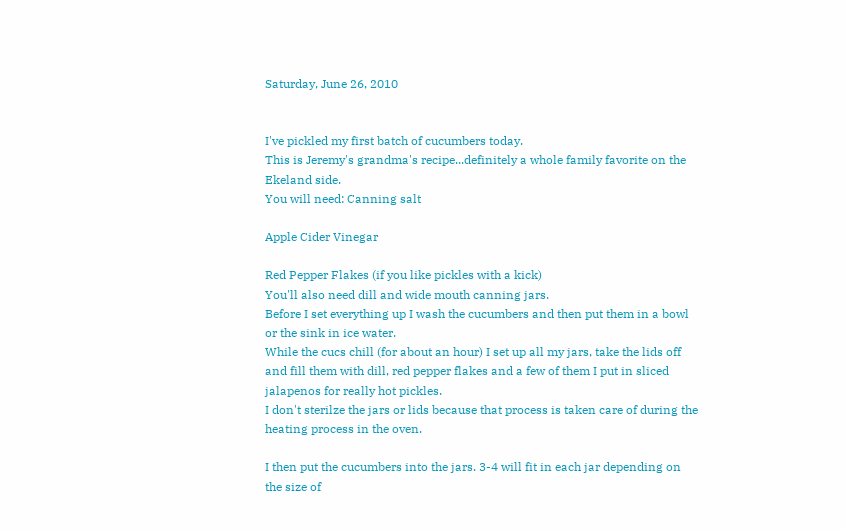Saturday, June 26, 2010


I've pickled my first batch of cucumbers today.
This is Jeremy's grandma's recipe...definitely a whole family favorite on the Ekeland side.
You will need: Canning salt

Apple Cider Vinegar

Red Pepper Flakes (if you like pickles with a kick)
You'll also need dill and wide mouth canning jars.
Before I set everything up I wash the cucumbers and then put them in a bowl or the sink in ice water.
While the cucs chill (for about an hour) I set up all my jars, take the lids off and fill them with dill, red pepper flakes and a few of them I put in sliced jalapenos for really hot pickles.
I don't sterilze the jars or lids because that process is taken care of during the heating process in the oven.

I then put the cucumbers into the jars. 3-4 will fit in each jar depending on the size of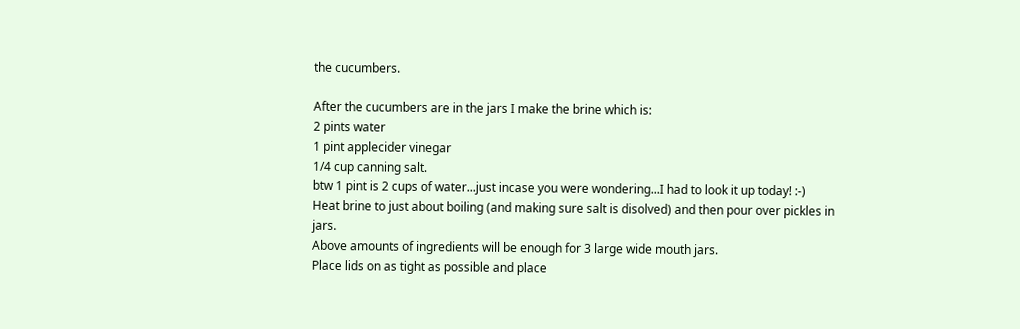the cucumbers.

After the cucumbers are in the jars I make the brine which is:
2 pints water
1 pint applecider vinegar
1/4 cup canning salt.
btw 1 pint is 2 cups of water...just incase you were wondering...I had to look it up today! :-)
Heat brine to just about boiling (and making sure salt is disolved) and then pour over pickles in jars.
Above amounts of ingredients will be enough for 3 large wide mouth jars.
Place lids on as tight as possible and place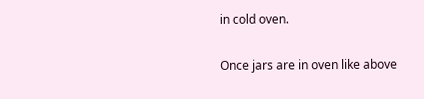in cold oven.

Once jars are in oven like above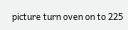picture turn oven on to 225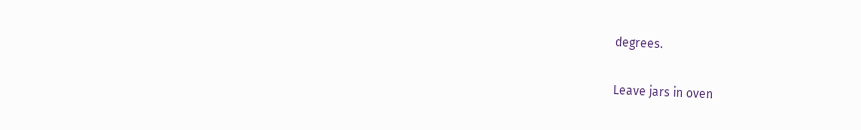degrees.

Leave jars in oven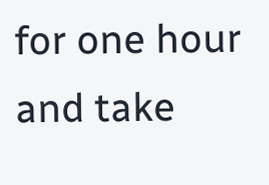for one hour and take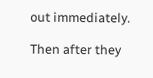out immediately.

Then after they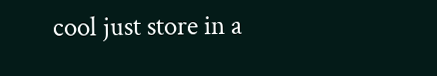cool just store in a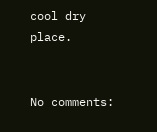cool dry place.


No comments: